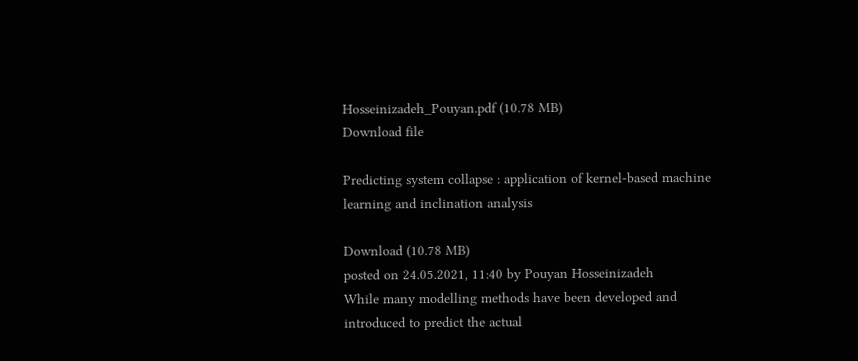Hosseinizadeh_Pouyan.pdf (10.78 MB)
Download file

Predicting system collapse : application of kernel-based machine learning and inclination analysis

Download (10.78 MB)
posted on 24.05.2021, 11:40 by Pouyan Hosseinizadeh
While many modelling methods have been developed and introduced to predict the actual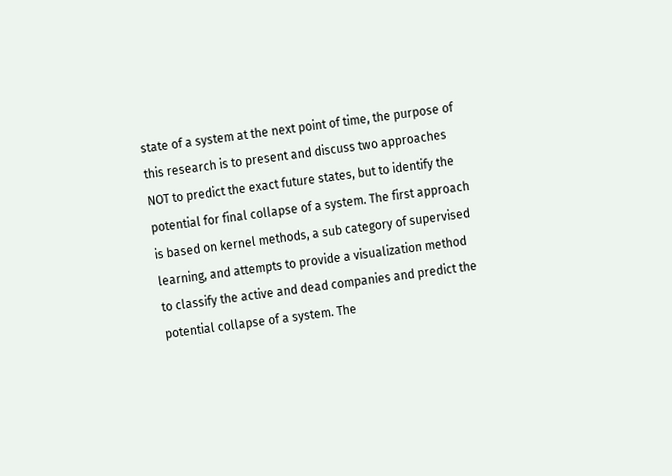state of a system at the next point of time, the purpose of this research is to present and discuss two approaches NOT to predict the exact future states, but to identify the potential for final collapse of a system. The first approach is based on kernel methods, a sub category of supervised learning, and attempts to provide a visualization method to classify the active and dead companies and predict the potential collapse of a system. The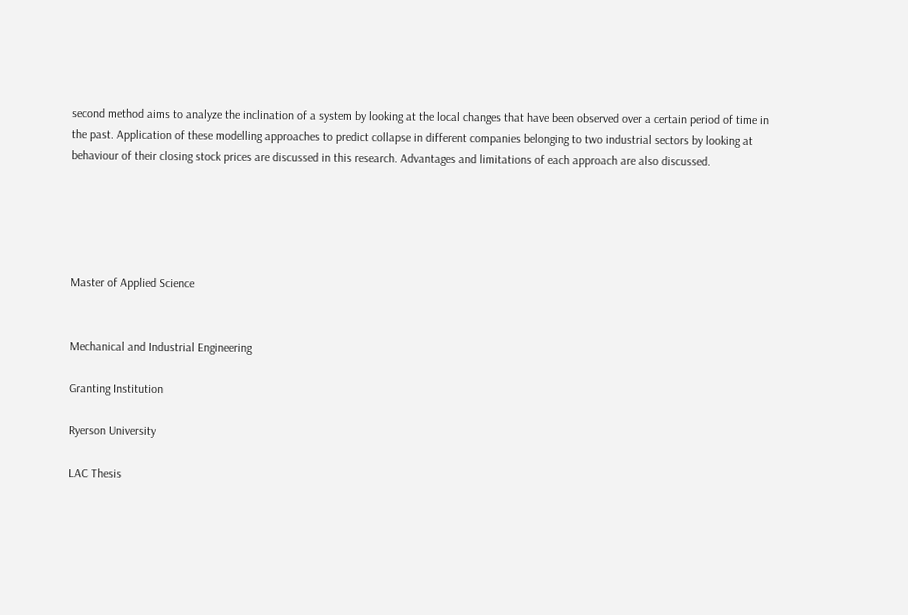second method aims to analyze the inclination of a system by looking at the local changes that have been observed over a certain period of time in the past. Application of these modelling approaches to predict collapse in different companies belonging to two industrial sectors by looking at behaviour of their closing stock prices are discussed in this research. Advantages and limitations of each approach are also discussed.





Master of Applied Science


Mechanical and Industrial Engineering

Granting Institution

Ryerson University

LAC Thesis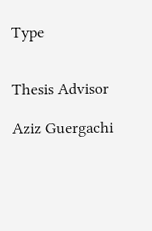Type


Thesis Advisor

Aziz Guergachi